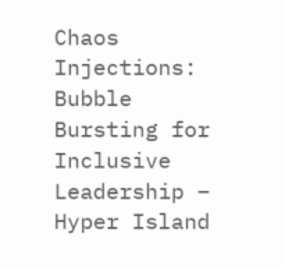Chaos Injections: Bubble Bursting for Inclusive Leadership – Hyper Island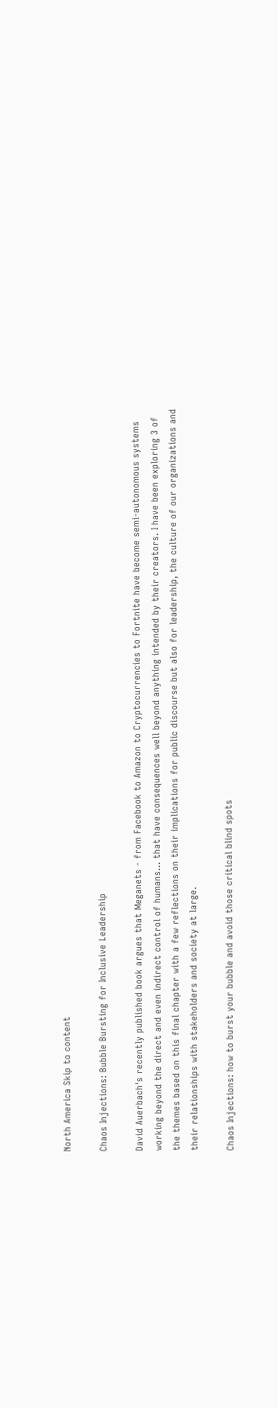North America Skip to content

Chaos Injections: Bubble Bursting for Inclusive Leadership

David Auerbach's recently published book argues that Meganets - from Facebook to Amazon to Cryptocurrencies to Fortnite have become semi-autonomous systems working beyond the direct and even indirect control of humans... that have consequences well beyond anything intended by their creators. I have been exploring 3 of the themes based on this final chapter with a few reflections on their implications for public discourse but also for leadership, the culture of our organizations and their relationships with stakeholders and society at large.

Chaos Injections: how to burst your bubble and avoid those critical blind spots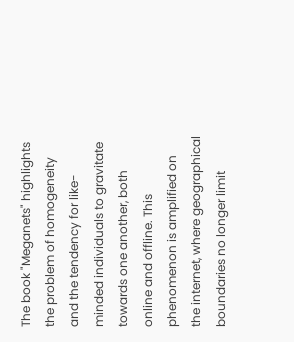The book "Meganets" highlights the problem of homogeneity and the tendency for like-minded individuals to gravitate towards one another, both online and offline. This phenomenon is amplified on the internet, where geographical boundaries no longer limit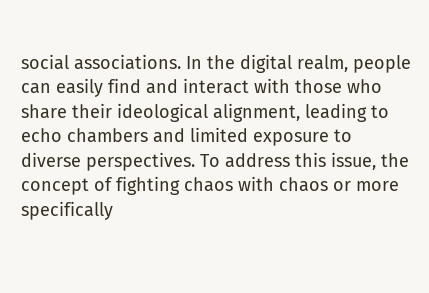social associations. In the digital realm, people can easily find and interact with those who share their ideological alignment, leading to echo chambers and limited exposure to diverse perspectives. To address this issue, the concept of fighting chaos with chaos or more specifically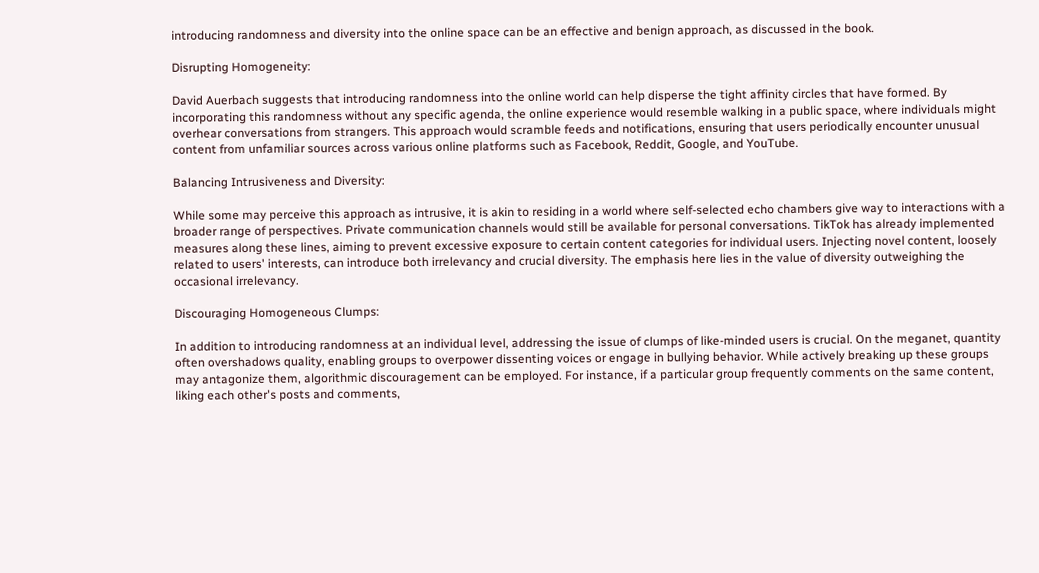introducing randomness and diversity into the online space can be an effective and benign approach, as discussed in the book.

Disrupting Homogeneity:

David Auerbach suggests that introducing randomness into the online world can help disperse the tight affinity circles that have formed. By incorporating this randomness without any specific agenda, the online experience would resemble walking in a public space, where individuals might overhear conversations from strangers. This approach would scramble feeds and notifications, ensuring that users periodically encounter unusual content from unfamiliar sources across various online platforms such as Facebook, Reddit, Google, and YouTube.

Balancing Intrusiveness and Diversity:

While some may perceive this approach as intrusive, it is akin to residing in a world where self-selected echo chambers give way to interactions with a broader range of perspectives. Private communication channels would still be available for personal conversations. TikTok has already implemented measures along these lines, aiming to prevent excessive exposure to certain content categories for individual users. Injecting novel content, loosely related to users' interests, can introduce both irrelevancy and crucial diversity. The emphasis here lies in the value of diversity outweighing the occasional irrelevancy.

Discouraging Homogeneous Clumps:

In addition to introducing randomness at an individual level, addressing the issue of clumps of like-minded users is crucial. On the meganet, quantity often overshadows quality, enabling groups to overpower dissenting voices or engage in bullying behavior. While actively breaking up these groups may antagonize them, algorithmic discouragement can be employed. For instance, if a particular group frequently comments on the same content, liking each other's posts and comments,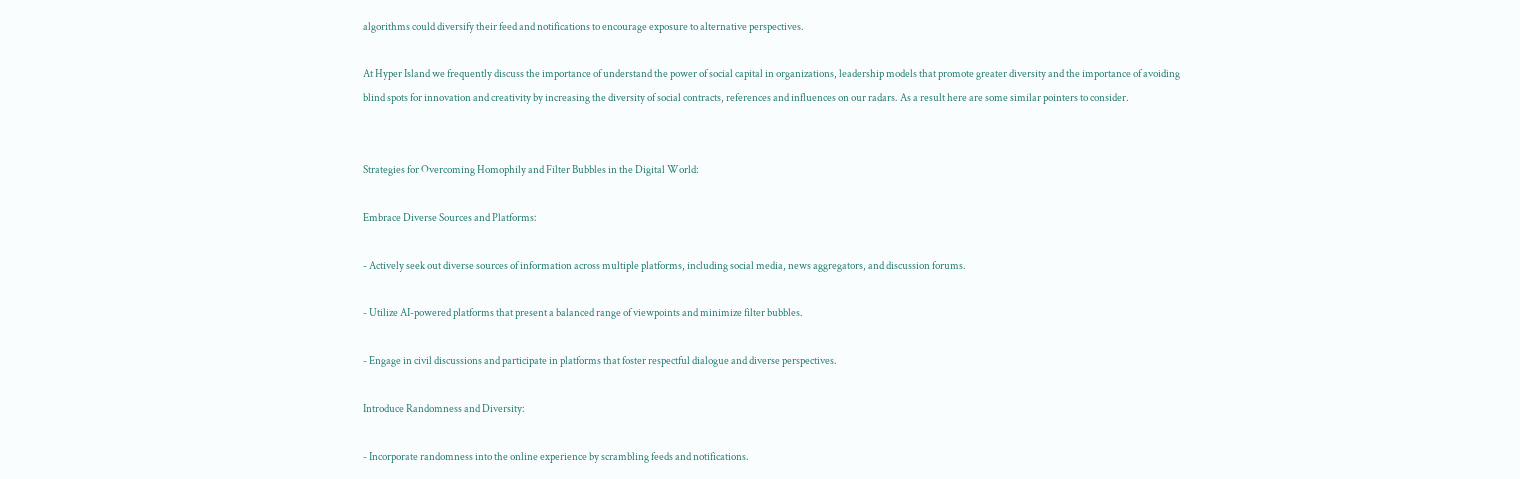algorithms could diversify their feed and notifications to encourage exposure to alternative perspectives.

At Hyper Island we frequently discuss the importance of understand the power of social capital in organizations, leadership models that promote greater diversity and the importance of avoiding blind spots for innovation and creativity by increasing the diversity of social contracts, references and influences on our radars. As a result here are some similar pointers to consider.


Strategies for Overcoming Homophily and Filter Bubbles in the Digital World:

Embrace Diverse Sources and Platforms:

- Actively seek out diverse sources of information across multiple platforms, including social media, news aggregators, and discussion forums.

- Utilize AI-powered platforms that present a balanced range of viewpoints and minimize filter bubbles.

- Engage in civil discussions and participate in platforms that foster respectful dialogue and diverse perspectives.

Introduce Randomness and Diversity:

- Incorporate randomness into the online experience by scrambling feeds and notifications.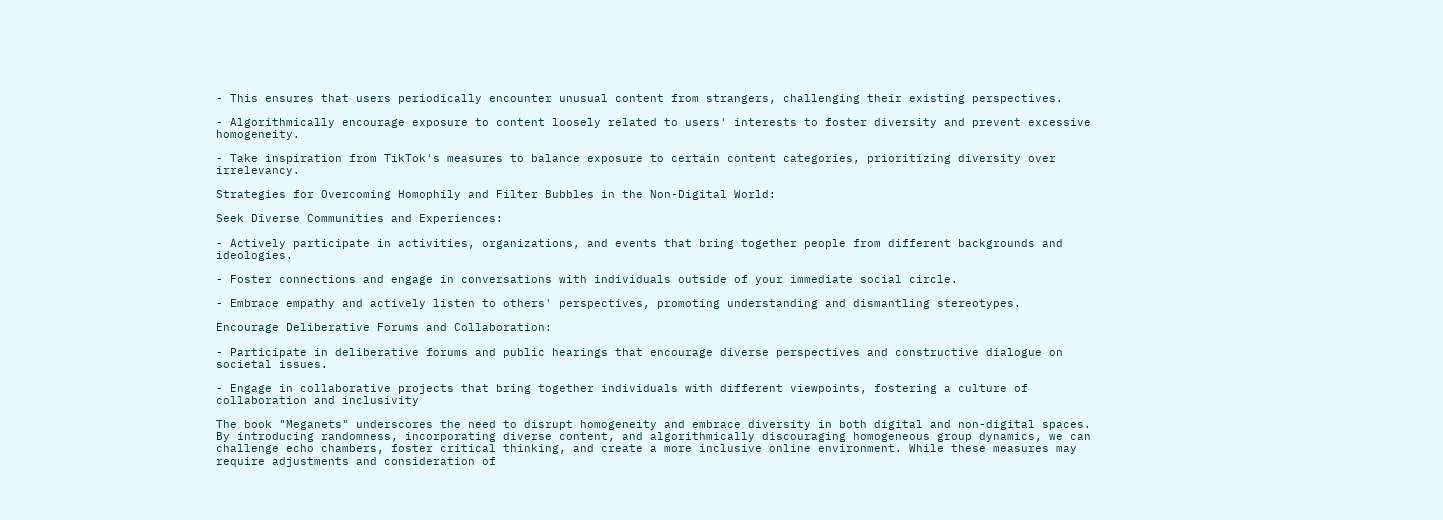- This ensures that users periodically encounter unusual content from strangers, challenging their existing perspectives.

- Algorithmically encourage exposure to content loosely related to users' interests to foster diversity and prevent excessive homogeneity.

- Take inspiration from TikTok's measures to balance exposure to certain content categories, prioritizing diversity over irrelevancy.

Strategies for Overcoming Homophily and Filter Bubbles in the Non-Digital World:

Seek Diverse Communities and Experiences:

- Actively participate in activities, organizations, and events that bring together people from different backgrounds and ideologies.

- Foster connections and engage in conversations with individuals outside of your immediate social circle.

- Embrace empathy and actively listen to others' perspectives, promoting understanding and dismantling stereotypes.

Encourage Deliberative Forums and Collaboration:

- Participate in deliberative forums and public hearings that encourage diverse perspectives and constructive dialogue on societal issues.

- Engage in collaborative projects that bring together individuals with different viewpoints, fostering a culture of collaboration and inclusivity

The book "Meganets" underscores the need to disrupt homogeneity and embrace diversity in both digital and non-digital spaces. By introducing randomness, incorporating diverse content, and algorithmically discouraging homogeneous group dynamics, we can challenge echo chambers, foster critical thinking, and create a more inclusive online environment. While these measures may require adjustments and consideration of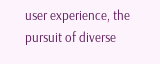user experience, the pursuit of diverse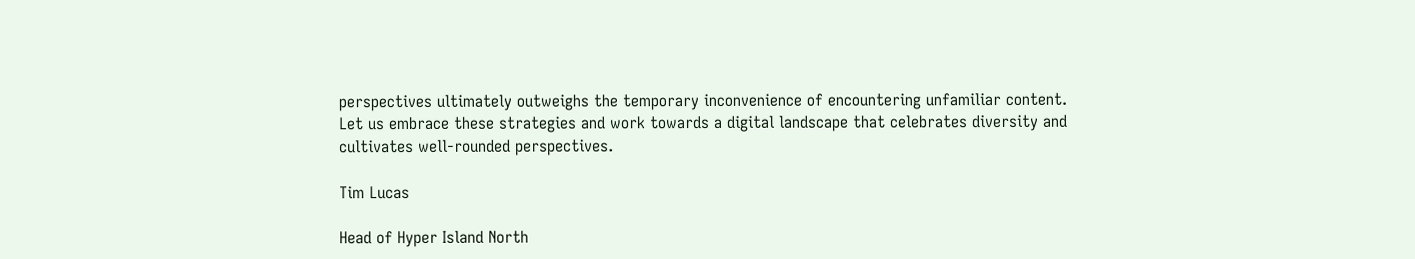perspectives ultimately outweighs the temporary inconvenience of encountering unfamiliar content. Let us embrace these strategies and work towards a digital landscape that celebrates diversity and cultivates well-rounded perspectives.

Tim Lucas

Head of Hyper Island North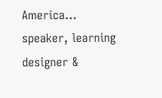America... speaker, learning designer &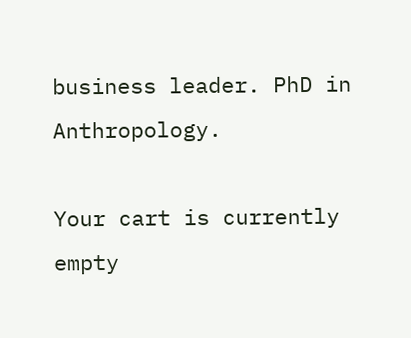business leader. PhD in Anthropology.

Your cart is currently empty